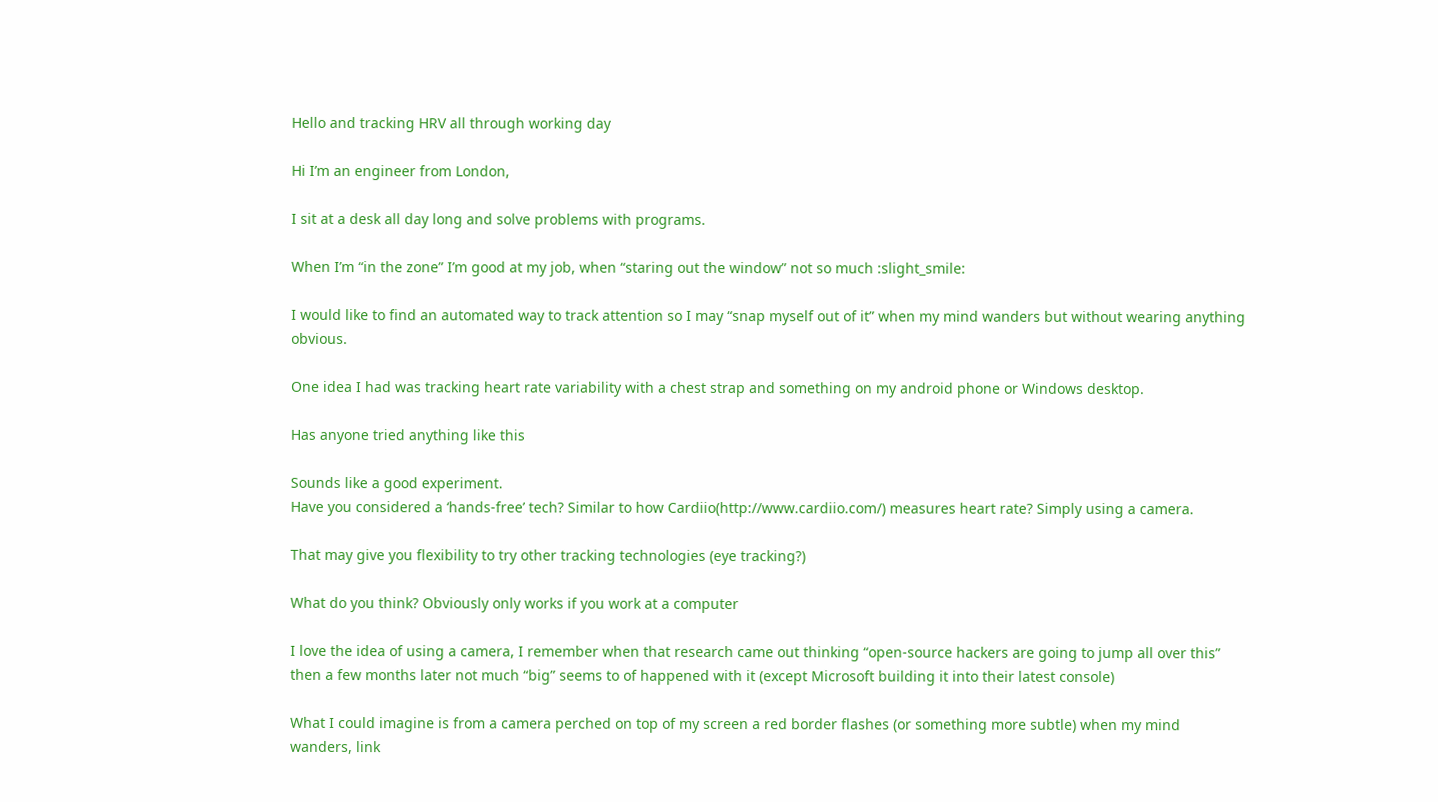Hello and tracking HRV all through working day

Hi I’m an engineer from London,

I sit at a desk all day long and solve problems with programs.

When I’m “in the zone” I’m good at my job, when “staring out the window” not so much :slight_smile:

I would like to find an automated way to track attention so I may “snap myself out of it” when my mind wanders but without wearing anything obvious.

One idea I had was tracking heart rate variability with a chest strap and something on my android phone or Windows desktop.

Has anyone tried anything like this

Sounds like a good experiment.
Have you considered a ‘hands-free’ tech? Similar to how Cardiio(http://www.cardiio.com/) measures heart rate? Simply using a camera.

That may give you flexibility to try other tracking technologies (eye tracking?)

What do you think? Obviously only works if you work at a computer

I love the idea of using a camera, I remember when that research came out thinking “open-source hackers are going to jump all over this” then a few months later not much “big” seems to of happened with it (except Microsoft building it into their latest console)

What I could imagine is from a camera perched on top of my screen a red border flashes (or something more subtle) when my mind wanders, link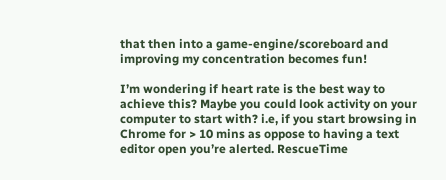that then into a game-engine/scoreboard and improving my concentration becomes fun!

I’m wondering if heart rate is the best way to achieve this? Maybe you could look activity on your computer to start with? i.e, if you start browsing in Chrome for > 10 mins as oppose to having a text editor open you’re alerted. RescueTime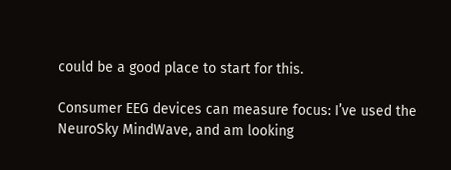could be a good place to start for this.

Consumer EEG devices can measure focus: I’ve used the NeuroSky MindWave, and am looking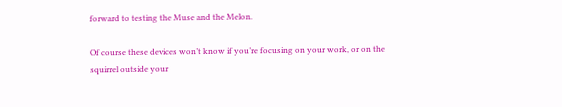forward to testing the Muse and the Melon.

Of course these devices won’t know if you’re focusing on your work, or on the squirrel outside your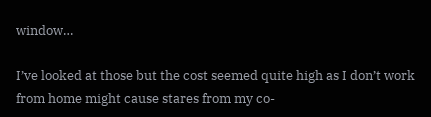window…

I’ve looked at those but the cost seemed quite high as I don’t work from home might cause stares from my co-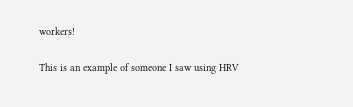workers!

This is an example of someone I saw using HRV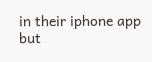in their iphone app but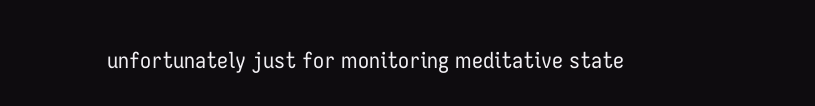unfortunately just for monitoring meditative state